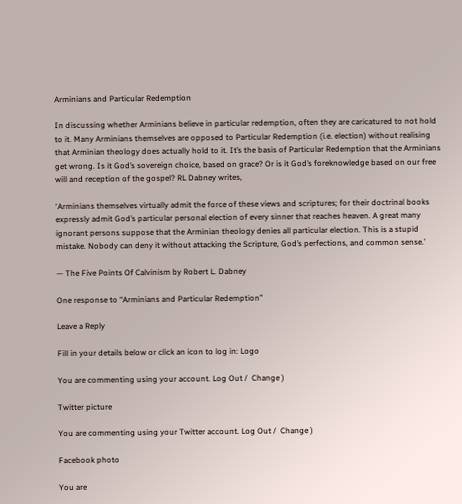Arminians and Particular Redemption

In discussing whether Arminians believe in particular redemption, often they are caricatured to not hold to it. Many Arminians themselves are opposed to Particular Redemption (i.e. election) without realising that Arminian theology does actually hold to it. It’s the basis of Particular Redemption that the Arminians get wrong. Is it God’s sovereign choice, based on grace? Or is it God’s foreknowledge based on our free will and reception of the gospel? RL Dabney writes,

‘Arminians themselves virtually admit the force of these views and scriptures; for their doctrinal books expressly admit God’s particular personal election of every sinner that reaches heaven. A great many ignorant persons suppose that the Arminian theology denies all particular election. This is a stupid mistake. Nobody can deny it without attacking the Scripture, God’s perfections, and common sense.’

— The Five Points Of Calvinism by Robert L. Dabney

One response to “Arminians and Particular Redemption”

Leave a Reply

Fill in your details below or click an icon to log in: Logo

You are commenting using your account. Log Out /  Change )

Twitter picture

You are commenting using your Twitter account. Log Out /  Change )

Facebook photo

You are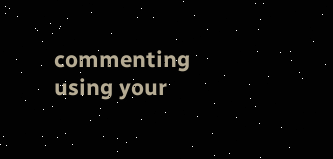commenting using your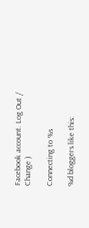Facebook account. Log Out /  Change )

Connecting to %s

%d bloggers like this: